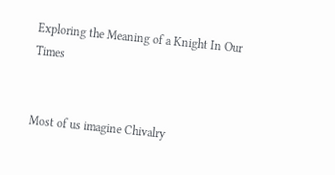Exploring the Meaning of a Knight In Our Times


Most of us imagine Chivalry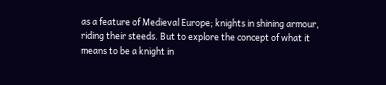as a feature of Medieval Europe; knights in shining armour, riding their steeds. But to explore the concept of what it means to be a knight in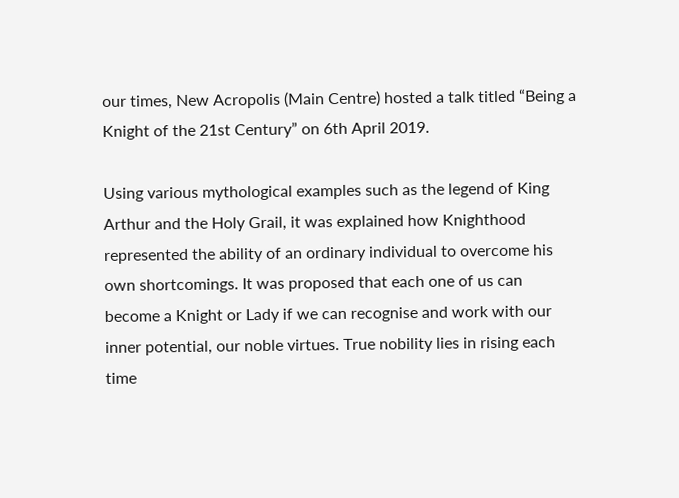our times, New Acropolis (Main Centre) hosted a talk titled “Being a Knight of the 21st Century” on 6th April 2019.

Using various mythological examples such as the legend of King Arthur and the Holy Grail, it was explained how Knighthood represented the ability of an ordinary individual to overcome his own shortcomings. It was proposed that each one of us can become a Knight or Lady if we can recognise and work with our inner potential, our noble virtues. True nobility lies in rising each time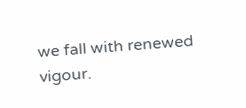we fall with renewed vigour.